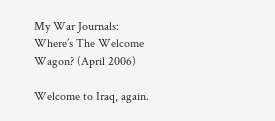My War Journals: Where’s The Welcome Wagon? (April 2006)

Welcome to Iraq, again.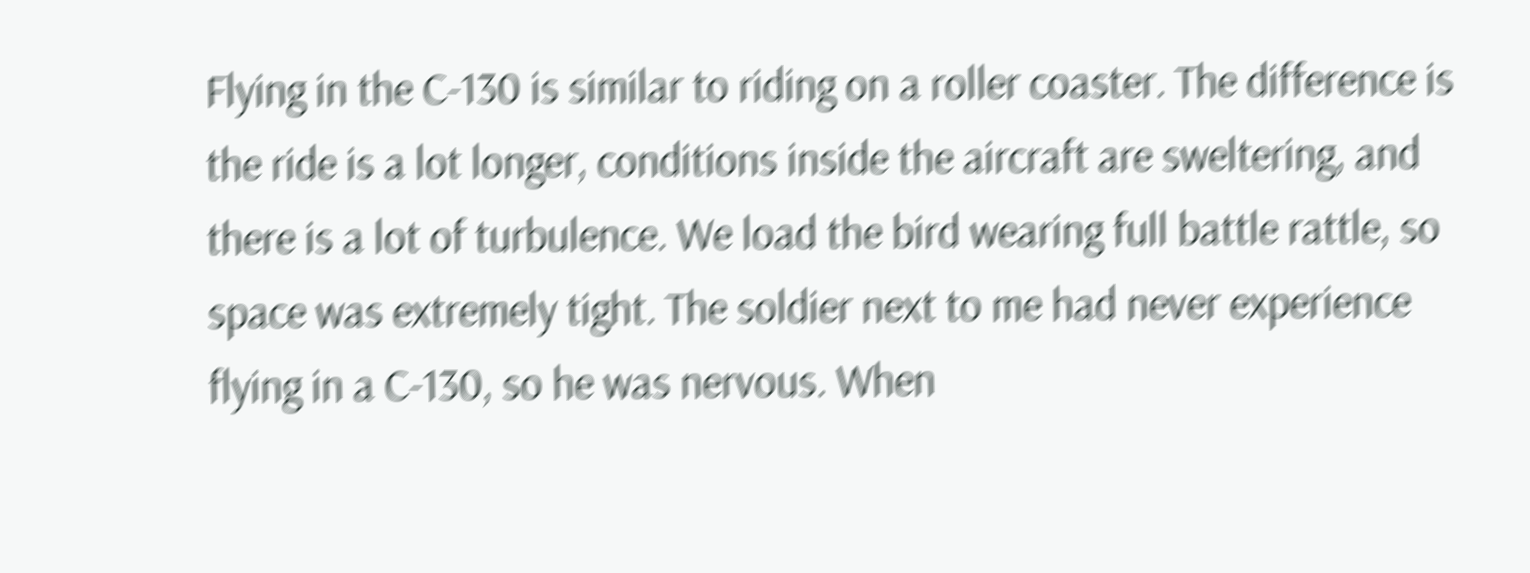Flying in the C-130 is similar to riding on a roller coaster. The difference is the ride is a lot longer, conditions inside the aircraft are sweltering, and there is a lot of turbulence. We load the bird wearing full battle rattle, so space was extremely tight. The soldier next to me had never experience flying in a C-130, so he was nervous. When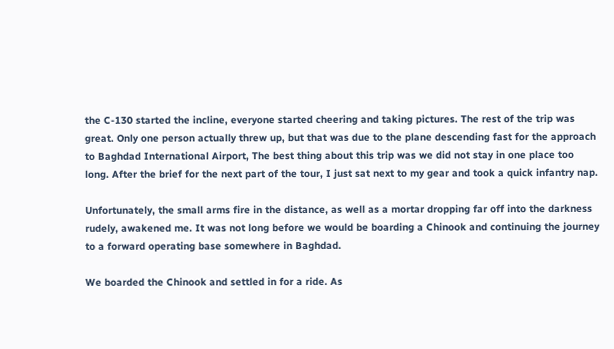the C-130 started the incline, everyone started cheering and taking pictures. The rest of the trip was great. Only one person actually threw up, but that was due to the plane descending fast for the approach to Baghdad International Airport, The best thing about this trip was we did not stay in one place too long. After the brief for the next part of the tour, I just sat next to my gear and took a quick infantry nap.

Unfortunately, the small arms fire in the distance, as well as a mortar dropping far off into the darkness rudely, awakened me. It was not long before we would be boarding a Chinook and continuing the journey to a forward operating base somewhere in Baghdad.

We boarded the Chinook and settled in for a ride. As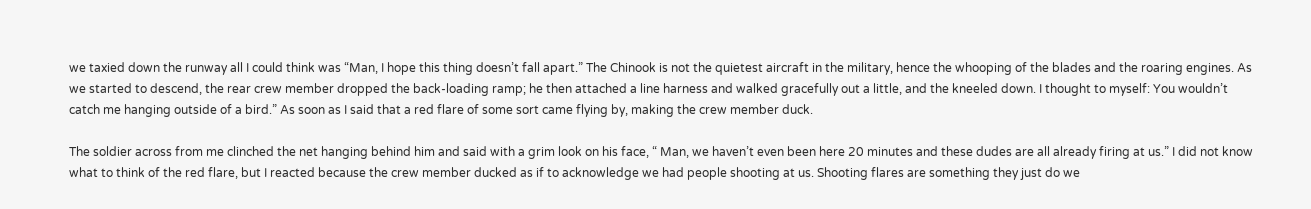we taxied down the runway all I could think was “Man, I hope this thing doesn’t fall apart.” The Chinook is not the quietest aircraft in the military, hence the whooping of the blades and the roaring engines. As we started to descend, the rear crew member dropped the back-loading ramp; he then attached a line harness and walked gracefully out a little, and the kneeled down. I thought to myself: You wouldn’t catch me hanging outside of a bird.” As soon as I said that a red flare of some sort came flying by, making the crew member duck.

The soldier across from me clinched the net hanging behind him and said with a grim look on his face, “ Man, we haven’t even been here 20 minutes and these dudes are all already firing at us.” I did not know what to think of the red flare, but I reacted because the crew member ducked as if to acknowledge we had people shooting at us. Shooting flares are something they just do we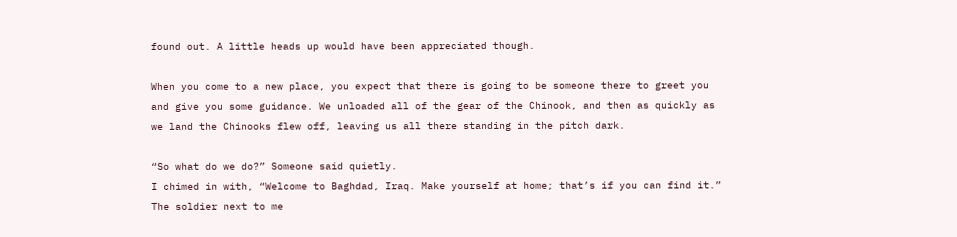found out. A little heads up would have been appreciated though.

When you come to a new place, you expect that there is going to be someone there to greet you and give you some guidance. We unloaded all of the gear of the Chinook, and then as quickly as we land the Chinooks flew off, leaving us all there standing in the pitch dark.

“So what do we do?” Someone said quietly.
I chimed in with, “Welcome to Baghdad, Iraq. Make yourself at home; that’s if you can find it.” The soldier next to me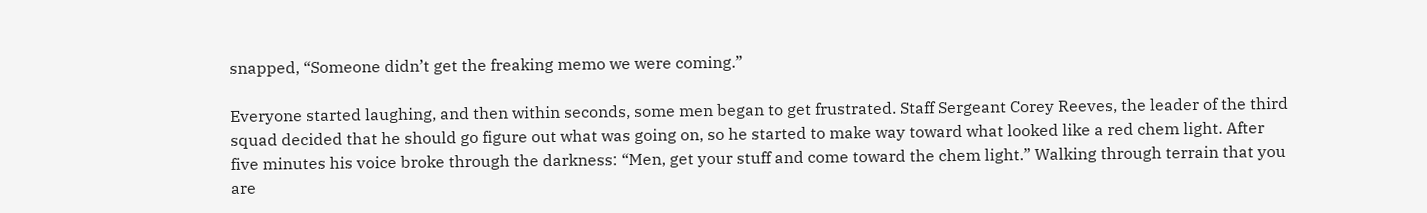snapped, “Someone didn’t get the freaking memo we were coming.”

Everyone started laughing, and then within seconds, some men began to get frustrated. Staff Sergeant Corey Reeves, the leader of the third squad decided that he should go figure out what was going on, so he started to make way toward what looked like a red chem light. After five minutes his voice broke through the darkness: “Men, get your stuff and come toward the chem light.” Walking through terrain that you are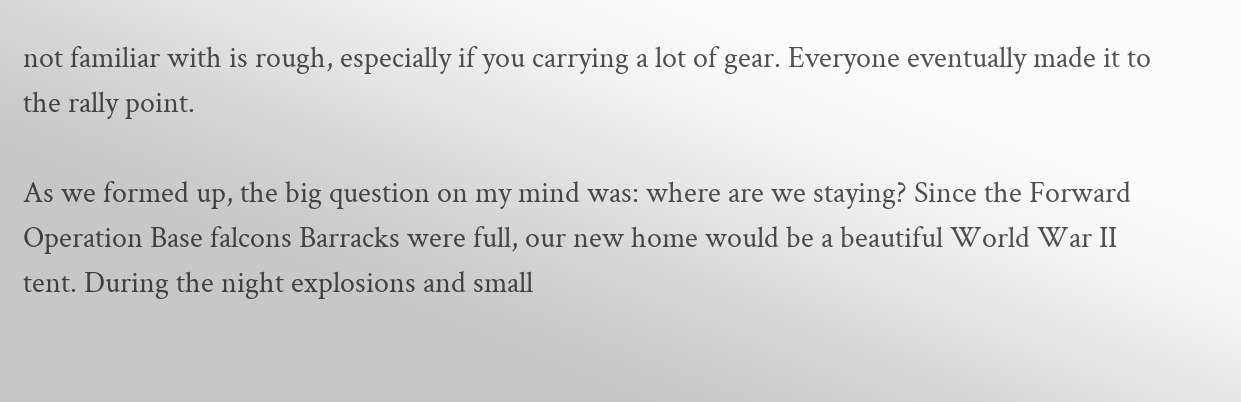not familiar with is rough, especially if you carrying a lot of gear. Everyone eventually made it to the rally point.

As we formed up, the big question on my mind was: where are we staying? Since the Forward Operation Base falcons Barracks were full, our new home would be a beautiful World War II tent. During the night explosions and small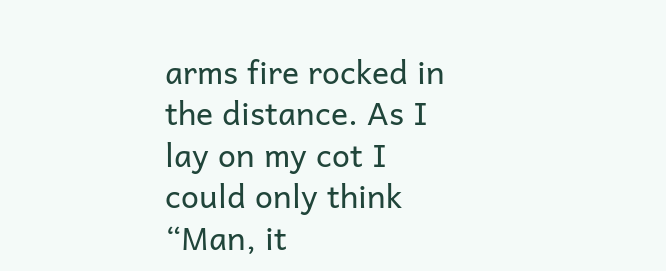arms fire rocked in the distance. As I lay on my cot I could only think “Man, it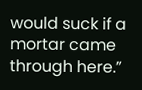would suck if a mortar came through here.”